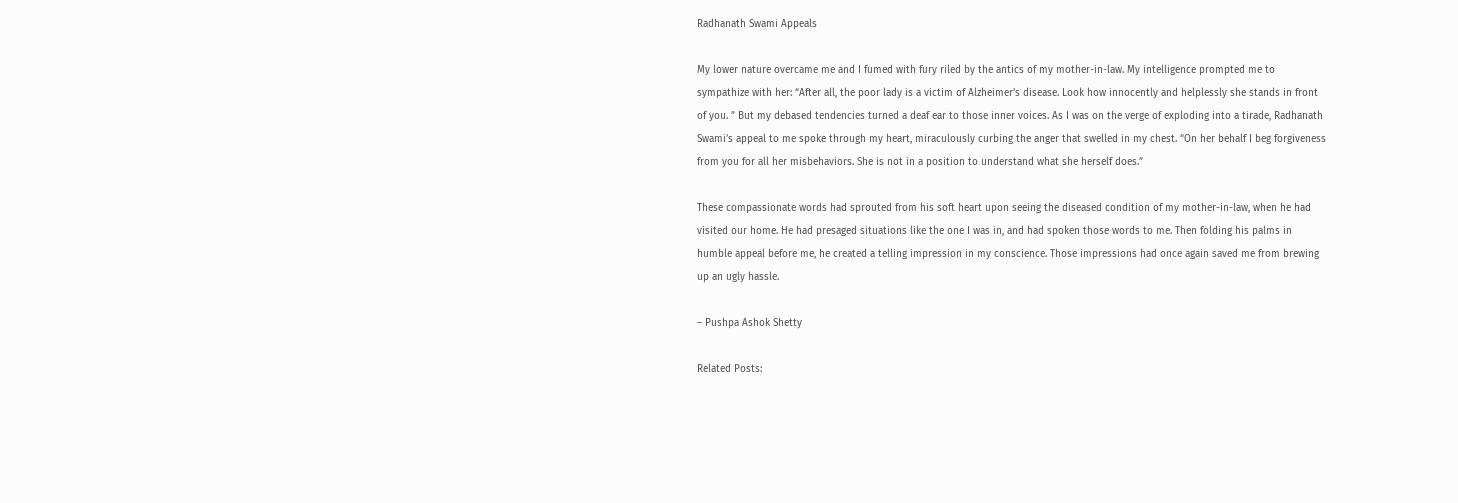Radhanath Swami Appeals

My lower nature overcame me and I fumed with fury riled by the antics of my mother-in-law. My intelligence prompted me to sympathize with her: “After all, the poor lady is a victim of Alzheimer’s disease. Look how innocently and helplessly she stands in front of you. ” But my debased tendencies turned a deaf ear to those inner voices. As I was on the verge of exploding into a tirade, Radhanath Swami’s appeal to me spoke through my heart, miraculously curbing the anger that swelled in my chest. “On her behalf I beg forgiveness from you for all her misbehaviors. She is not in a position to understand what she herself does.”

These compassionate words had sprouted from his soft heart upon seeing the diseased condition of my mother-in-law, when he had visited our home. He had presaged situations like the one I was in, and had spoken those words to me. Then folding his palms in humble appeal before me, he created a telling impression in my conscience. Those impressions had once again saved me from brewing up an ugly hassle.

– Pushpa Ashok Shetty

Related Posts: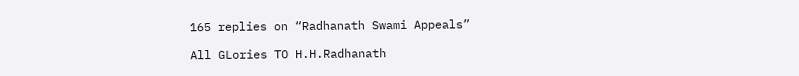165 replies on “Radhanath Swami Appeals”

All GLories TO H.H.Radhanath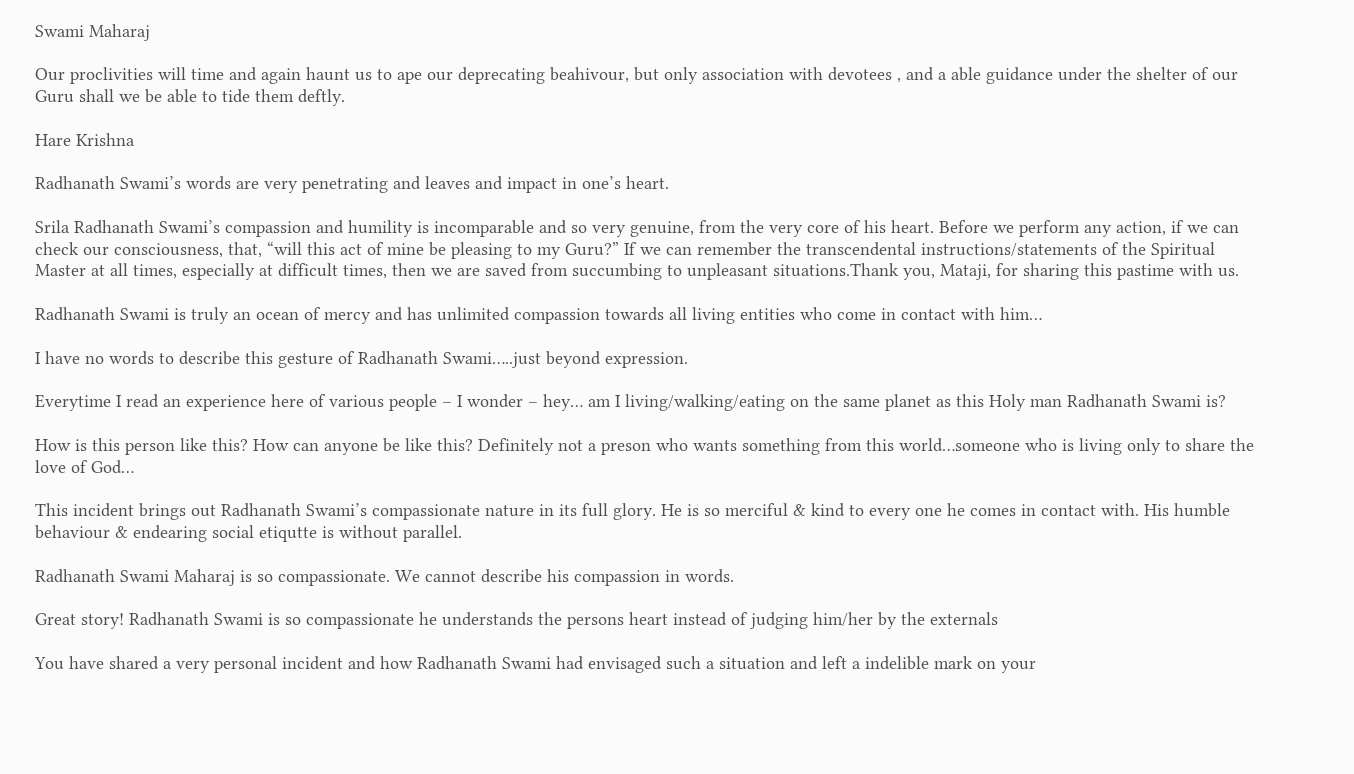Swami Maharaj

Our proclivities will time and again haunt us to ape our deprecating beahivour, but only association with devotees , and a able guidance under the shelter of our Guru shall we be able to tide them deftly.

Hare Krishna

Radhanath Swami’s words are very penetrating and leaves and impact in one’s heart.

Srila Radhanath Swami’s compassion and humility is incomparable and so very genuine, from the very core of his heart. Before we perform any action, if we can check our consciousness, that, “will this act of mine be pleasing to my Guru?” If we can remember the transcendental instructions/statements of the Spiritual Master at all times, especially at difficult times, then we are saved from succumbing to unpleasant situations.Thank you, Mataji, for sharing this pastime with us.

Radhanath Swami is truly an ocean of mercy and has unlimited compassion towards all living entities who come in contact with him…

I have no words to describe this gesture of Radhanath Swami…..just beyond expression.

Everytime I read an experience here of various people – I wonder – hey… am I living/walking/eating on the same planet as this Holy man Radhanath Swami is?

How is this person like this? How can anyone be like this? Definitely not a preson who wants something from this world…someone who is living only to share the love of God…

This incident brings out Radhanath Swami’s compassionate nature in its full glory. He is so merciful & kind to every one he comes in contact with. His humble behaviour & endearing social etiqutte is without parallel.

Radhanath Swami Maharaj is so compassionate. We cannot describe his compassion in words.

Great story! Radhanath Swami is so compassionate he understands the persons heart instead of judging him/her by the externals

You have shared a very personal incident and how Radhanath Swami had envisaged such a situation and left a indelible mark on your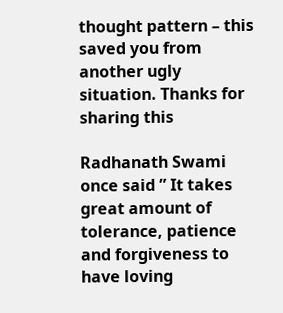thought pattern – this saved you from another ugly situation. Thanks for sharing this

Radhanath Swami once said ” It takes great amount of tolerance, patience and forgiveness to have loving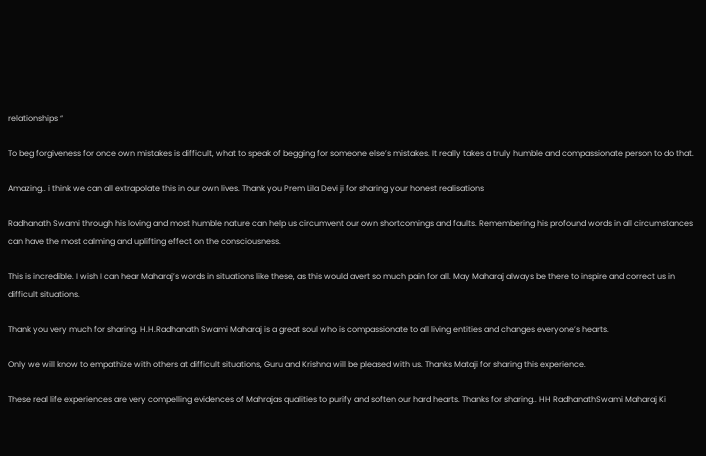relationships “

To beg forgiveness for once own mistakes is difficult, what to speak of begging for someone else’s mistakes. It really takes a truly humble and compassionate person to do that.

Amazing.. i think we can all extrapolate this in our own lives. Thank you Prem Lila Devi ji for sharing your honest realisations

Radhanath Swami through his loving and most humble nature can help us circumvent our own shortcomings and faults. Remembering his profound words in all circumstances can have the most calming and uplifting effect on the consciousness.

This is incredible. I wish I can hear Maharaj’s words in situations like these, as this would avert so much pain for all. May Maharaj always be there to inspire and correct us in difficult situations.

Thank you very much for sharing. H.H.Radhanath Swami Maharaj is a great soul who is compassionate to all living entities and changes everyone’s hearts.

Only we will know to empathize with others at difficult situations, Guru and Krishna will be pleased with us. Thanks Mataji for sharing this experience.

These real life experiences are very compelling evidences of Mahrajas qualities to purify and soften our hard hearts. Thanks for sharing.. HH RadhanathSwami Maharaj Ki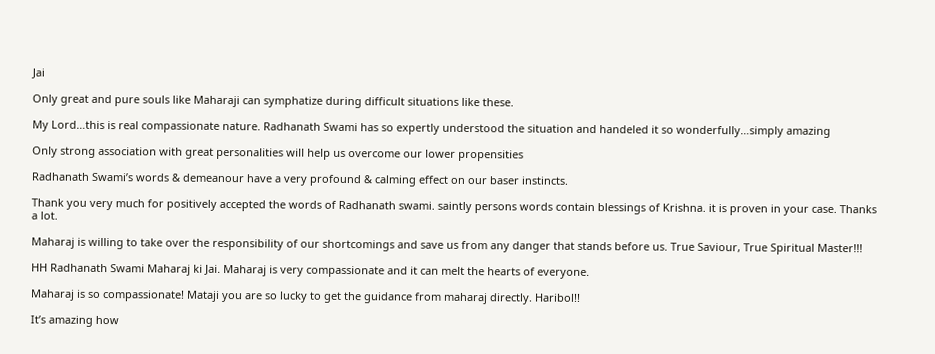Jai

Only great and pure souls like Maharaji can symphatize during difficult situations like these.

My Lord…this is real compassionate nature. Radhanath Swami has so expertly understood the situation and handeled it so wonderfully…simply amazing

Only strong association with great personalities will help us overcome our lower propensities

Radhanath Swami’s words & demeanour have a very profound & calming effect on our baser instincts.

Thank you very much for positively accepted the words of Radhanath swami. saintly persons words contain blessings of Krishna. it is proven in your case. Thanks a lot.

Maharaj is willing to take over the responsibility of our shortcomings and save us from any danger that stands before us. True Saviour, True Spiritual Master!!!

HH Radhanath Swami Maharaj ki Jai. Maharaj is very compassionate and it can melt the hearts of everyone.

Maharaj is so compassionate! Mataji you are so lucky to get the guidance from maharaj directly. Haribol!!

It’s amazing how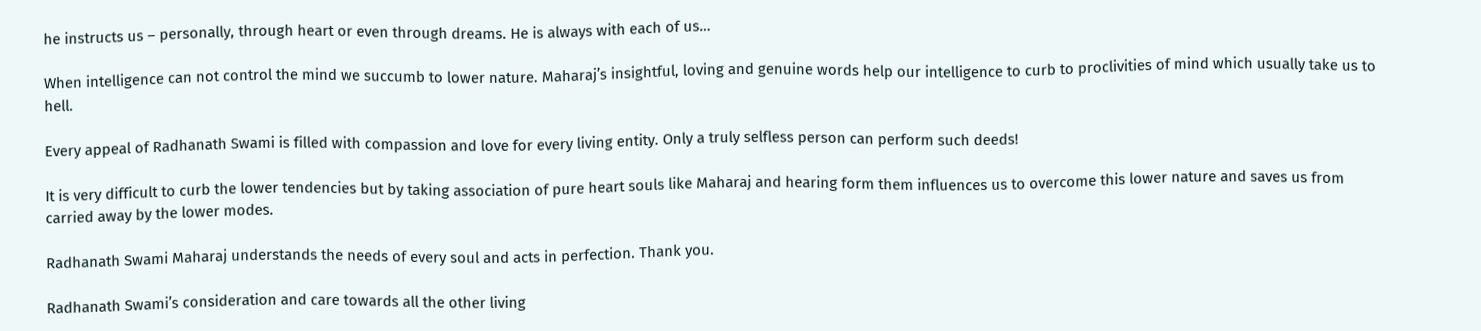he instructs us – personally, through heart or even through dreams. He is always with each of us…

When intelligence can not control the mind we succumb to lower nature. Maharaj’s insightful, loving and genuine words help our intelligence to curb to proclivities of mind which usually take us to hell.

Every appeal of Radhanath Swami is filled with compassion and love for every living entity. Only a truly selfless person can perform such deeds!

It is very difficult to curb the lower tendencies but by taking association of pure heart souls like Maharaj and hearing form them influences us to overcome this lower nature and saves us from carried away by the lower modes.

Radhanath Swami Maharaj understands the needs of every soul and acts in perfection. Thank you.

Radhanath Swami’s consideration and care towards all the other living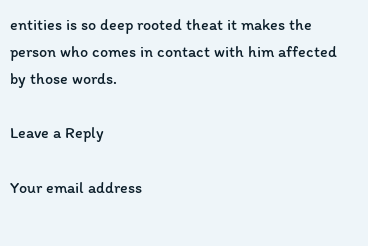entities is so deep rooted theat it makes the person who comes in contact with him affected by those words.

Leave a Reply

Your email address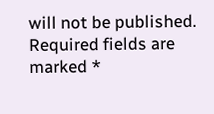will not be published. Required fields are marked *